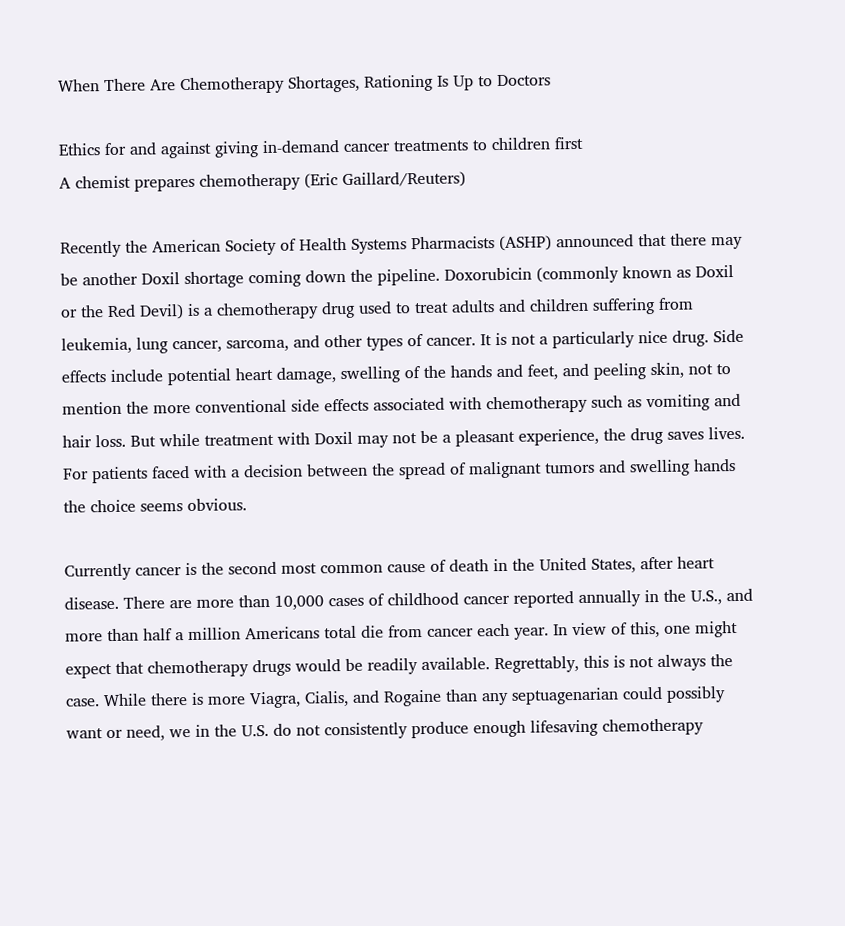When There Are Chemotherapy Shortages, Rationing Is Up to Doctors

Ethics for and against giving in-demand cancer treatments to children first
A chemist prepares chemotherapy (Eric Gaillard/Reuters)

Recently the American Society of Health Systems Pharmacists (ASHP) announced that there may be another Doxil shortage coming down the pipeline. Doxorubicin (commonly known as Doxil or the Red Devil) is a chemotherapy drug used to treat adults and children suffering from leukemia, lung cancer, sarcoma, and other types of cancer. It is not a particularly nice drug. Side effects include potential heart damage, swelling of the hands and feet, and peeling skin, not to mention the more conventional side effects associated with chemotherapy such as vomiting and hair loss. But while treatment with Doxil may not be a pleasant experience, the drug saves lives. For patients faced with a decision between the spread of malignant tumors and swelling hands the choice seems obvious.

Currently cancer is the second most common cause of death in the United States, after heart disease. There are more than 10,000 cases of childhood cancer reported annually in the U.S., and more than half a million Americans total die from cancer each year. In view of this, one might expect that chemotherapy drugs would be readily available. Regrettably, this is not always the case. While there is more Viagra, Cialis, and Rogaine than any septuagenarian could possibly want or need, we in the U.S. do not consistently produce enough lifesaving chemotherapy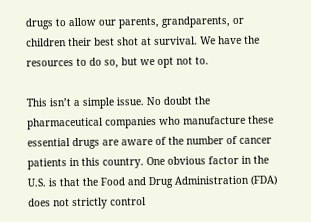drugs to allow our parents, grandparents, or children their best shot at survival. We have the resources to do so, but we opt not to.

This isn’t a simple issue. No doubt the pharmaceutical companies who manufacture these essential drugs are aware of the number of cancer patients in this country. One obvious factor in the U.S. is that the Food and Drug Administration (FDA) does not strictly control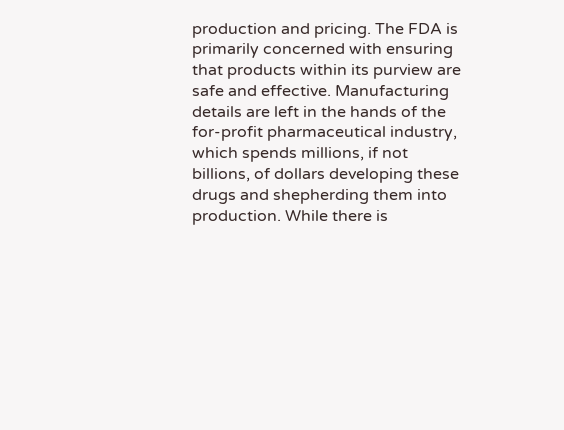production and pricing. The FDA is primarily concerned with ensuring that products within its purview are safe and effective. Manufacturing details are left in the hands of the for-profit pharmaceutical industry, which spends millions, if not billions, of dollars developing these drugs and shepherding them into production. While there is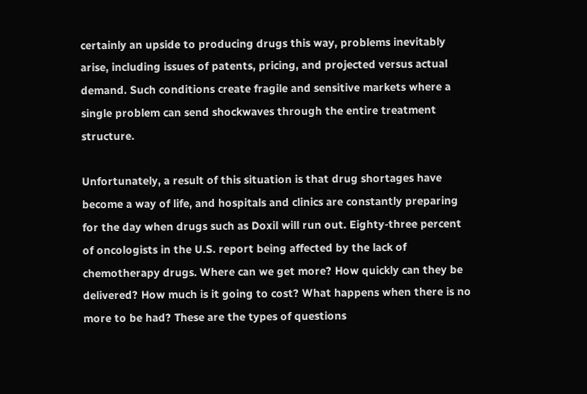certainly an upside to producing drugs this way, problems inevitably arise, including issues of patents, pricing, and projected versus actual demand. Such conditions create fragile and sensitive markets where a single problem can send shockwaves through the entire treatment structure.

Unfortunately, a result of this situation is that drug shortages have become a way of life, and hospitals and clinics are constantly preparing for the day when drugs such as Doxil will run out. Eighty-three percent of oncologists in the U.S. report being affected by the lack of chemotherapy drugs. Where can we get more? How quickly can they be delivered? How much is it going to cost? What happens when there is no more to be had? These are the types of questions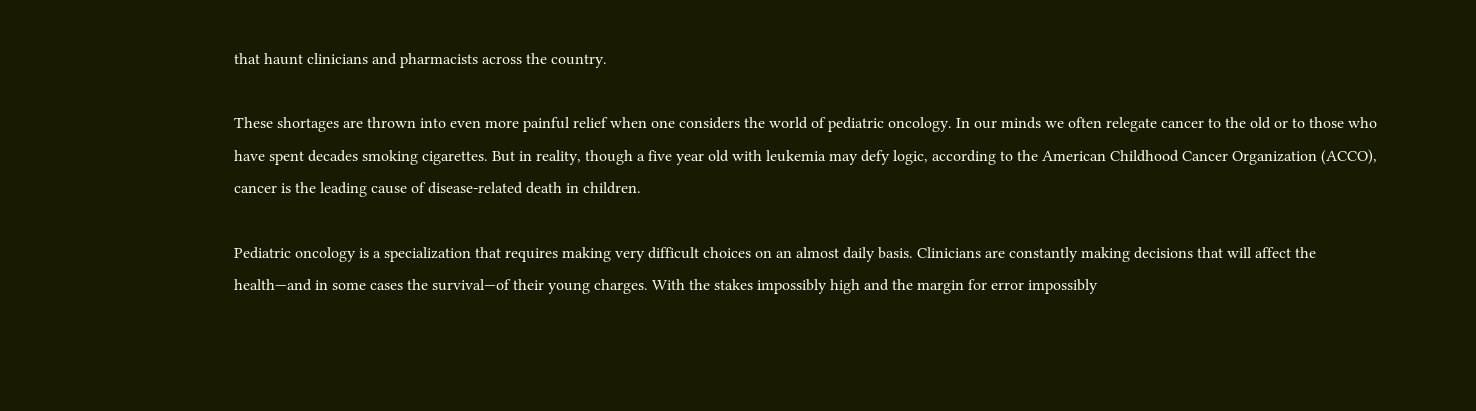that haunt clinicians and pharmacists across the country.

These shortages are thrown into even more painful relief when one considers the world of pediatric oncology. In our minds we often relegate cancer to the old or to those who have spent decades smoking cigarettes. But in reality, though a five year old with leukemia may defy logic, according to the American Childhood Cancer Organization (ACCO), cancer is the leading cause of disease-related death in children.

Pediatric oncology is a specialization that requires making very difficult choices on an almost daily basis. Clinicians are constantly making decisions that will affect the health—and in some cases the survival—of their young charges. With the stakes impossibly high and the margin for error impossibly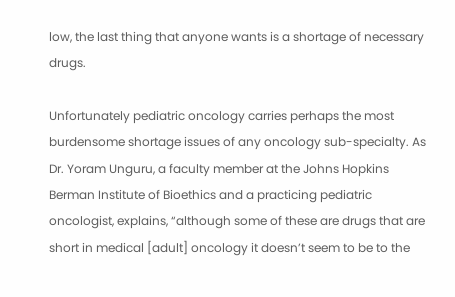low, the last thing that anyone wants is a shortage of necessary drugs.

Unfortunately pediatric oncology carries perhaps the most burdensome shortage issues of any oncology sub-specialty. As Dr. Yoram Unguru, a faculty member at the Johns Hopkins Berman Institute of Bioethics and a practicing pediatric oncologist, explains, “although some of these are drugs that are short in medical [adult] oncology it doesn’t seem to be to the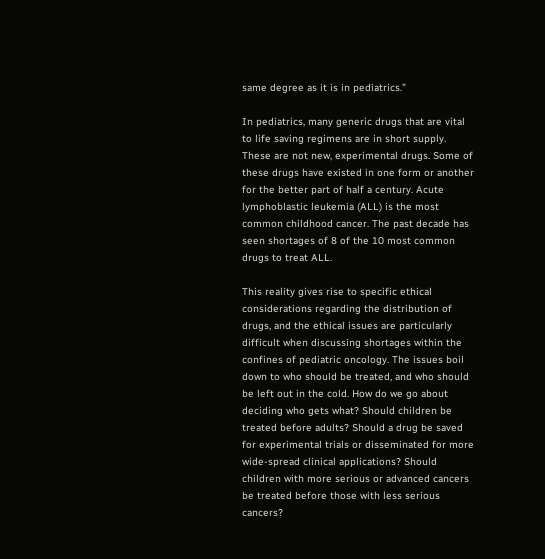same degree as it is in pediatrics.”

In pediatrics, many generic drugs that are vital to life saving regimens are in short supply. These are not new, experimental drugs. Some of these drugs have existed in one form or another for the better part of half a century. Acute lymphoblastic leukemia (ALL) is the most common childhood cancer. The past decade has seen shortages of 8 of the 10 most common drugs to treat ALL.

This reality gives rise to specific ethical considerations regarding the distribution of drugs, and the ethical issues are particularly difficult when discussing shortages within the confines of pediatric oncology. The issues boil down to who should be treated, and who should be left out in the cold. How do we go about deciding who gets what? Should children be treated before adults? Should a drug be saved for experimental trials or disseminated for more wide-spread clinical applications? Should children with more serious or advanced cancers be treated before those with less serious cancers?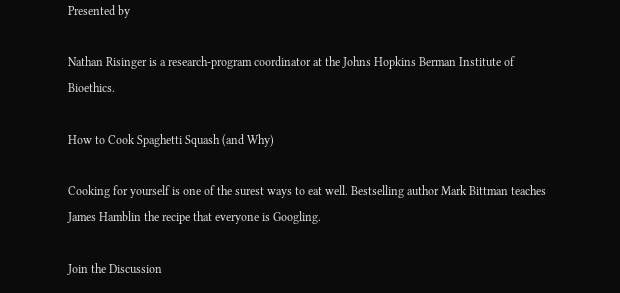Presented by

Nathan Risinger is a research-program coordinator at the Johns Hopkins Berman Institute of Bioethics.

How to Cook Spaghetti Squash (and Why)

Cooking for yourself is one of the surest ways to eat well. Bestselling author Mark Bittman teaches James Hamblin the recipe that everyone is Googling.

Join the Discussion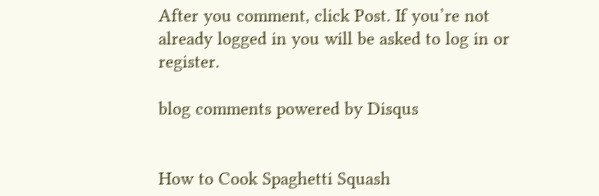After you comment, click Post. If you’re not already logged in you will be asked to log in or register.

blog comments powered by Disqus


How to Cook Spaghetti Squash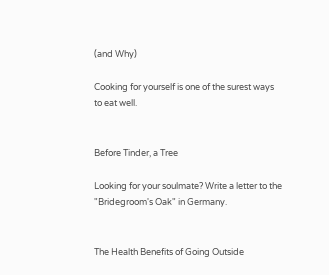(and Why)

Cooking for yourself is one of the surest ways to eat well.


Before Tinder, a Tree

Looking for your soulmate? Write a letter to the "Bridegroom's Oak" in Germany.


The Health Benefits of Going Outside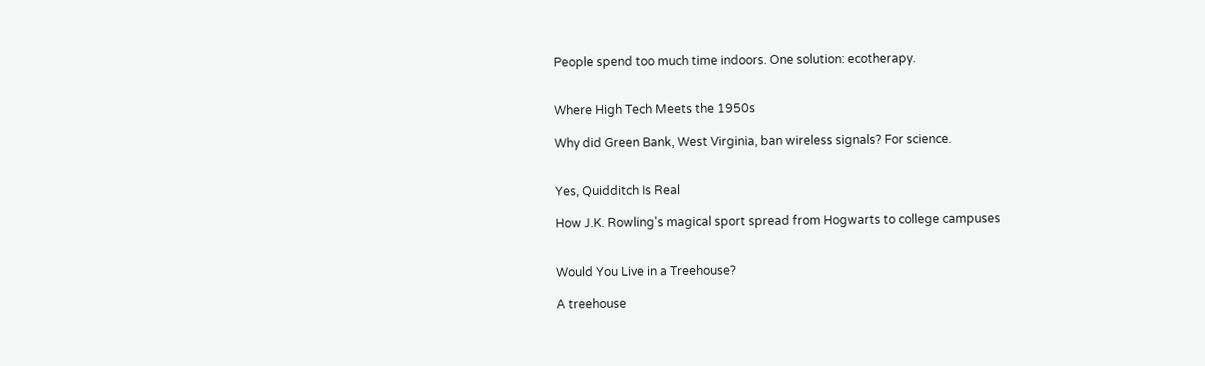People spend too much time indoors. One solution: ecotherapy.


Where High Tech Meets the 1950s

Why did Green Bank, West Virginia, ban wireless signals? For science.


Yes, Quidditch Is Real

How J.K. Rowling's magical sport spread from Hogwarts to college campuses


Would You Live in a Treehouse?

A treehouse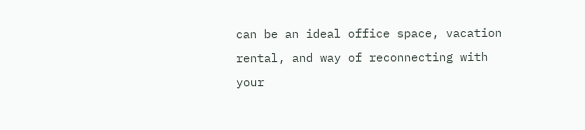can be an ideal office space, vacation rental, and way of reconnecting with your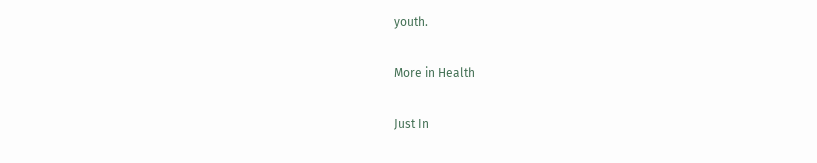youth.

More in Health

Just In